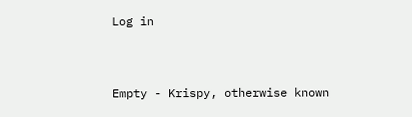Log in


Empty - Krispy, otherwise known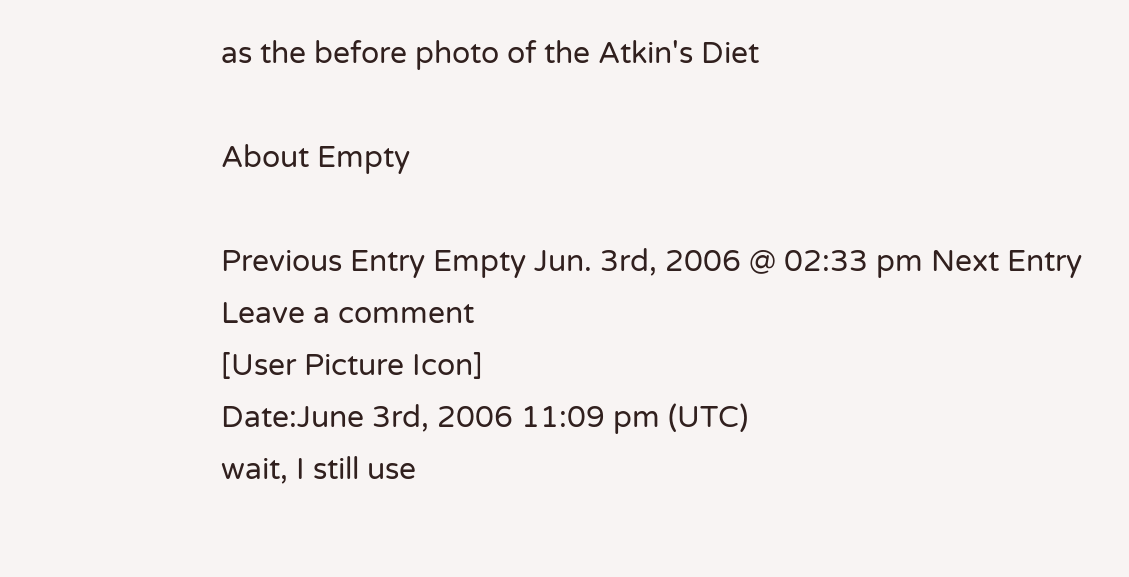as the before photo of the Atkin's Diet

About Empty

Previous Entry Empty Jun. 3rd, 2006 @ 02:33 pm Next Entry
Leave a comment
[User Picture Icon]
Date:June 3rd, 2006 11:09 pm (UTC)
wait, I still use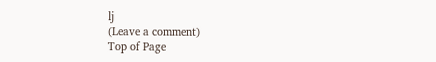lj
(Leave a comment)
Top of Page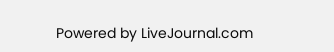Powered by LiveJournal.com